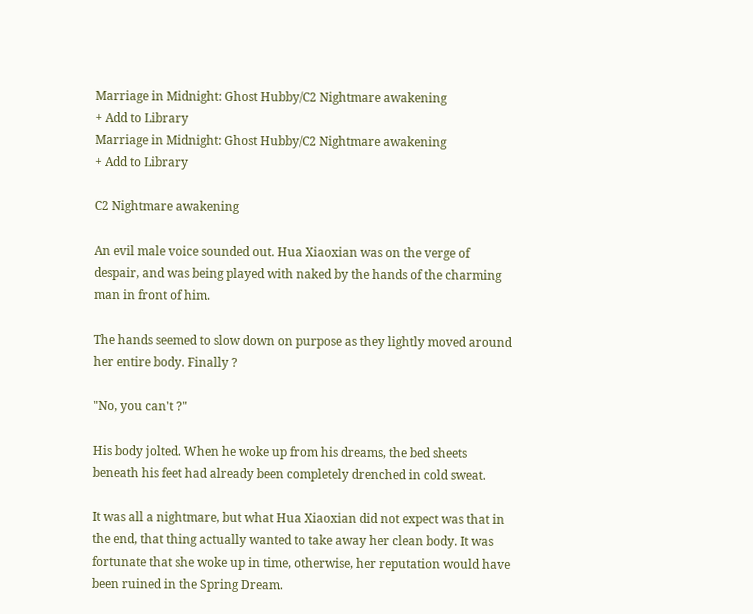Marriage in Midnight: Ghost Hubby/C2 Nightmare awakening
+ Add to Library
Marriage in Midnight: Ghost Hubby/C2 Nightmare awakening
+ Add to Library

C2 Nightmare awakening

An evil male voice sounded out. Hua Xiaoxian was on the verge of despair, and was being played with naked by the hands of the charming man in front of him.

The hands seemed to slow down on purpose as they lightly moved around her entire body. Finally ?

"No, you can't ?"

His body jolted. When he woke up from his dreams, the bed sheets beneath his feet had already been completely drenched in cold sweat.

It was all a nightmare, but what Hua Xiaoxian did not expect was that in the end, that thing actually wanted to take away her clean body. It was fortunate that she woke up in time, otherwise, her reputation would have been ruined in the Spring Dream.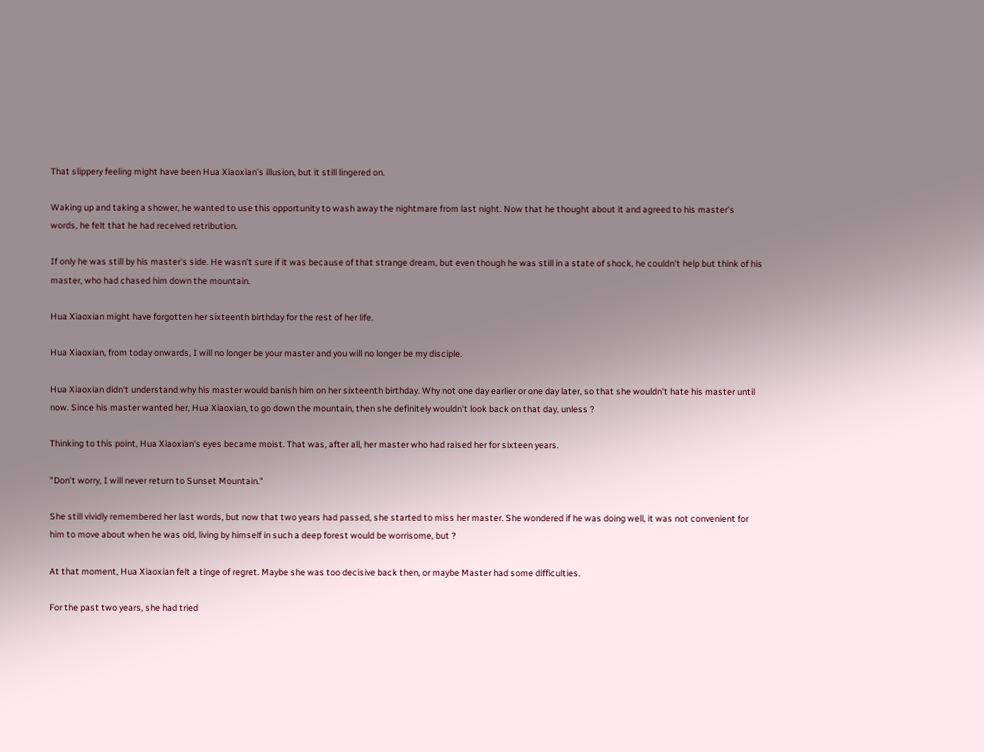That slippery feeling might have been Hua Xiaoxian's illusion, but it still lingered on.

Waking up and taking a shower, he wanted to use this opportunity to wash away the nightmare from last night. Now that he thought about it and agreed to his master's words, he felt that he had received retribution.

If only he was still by his master's side. He wasn't sure if it was because of that strange dream, but even though he was still in a state of shock, he couldn't help but think of his master, who had chased him down the mountain.

Hua Xiaoxian might have forgotten her sixteenth birthday for the rest of her life.

Hua Xiaoxian, from today onwards, I will no longer be your master and you will no longer be my disciple.

Hua Xiaoxian didn't understand why his master would banish him on her sixteenth birthday. Why not one day earlier or one day later, so that she wouldn't hate his master until now. Since his master wanted her, Hua Xiaoxian, to go down the mountain, then she definitely wouldn't look back on that day, unless ?

Thinking to this point, Hua Xiaoxian's eyes became moist. That was, after all, her master who had raised her for sixteen years.

"Don't worry, I will never return to Sunset Mountain."

She still vividly remembered her last words, but now that two years had passed, she started to miss her master. She wondered if he was doing well, it was not convenient for him to move about when he was old, living by himself in such a deep forest would be worrisome, but ?

At that moment, Hua Xiaoxian felt a tinge of regret. Maybe she was too decisive back then, or maybe Master had some difficulties.

For the past two years, she had tried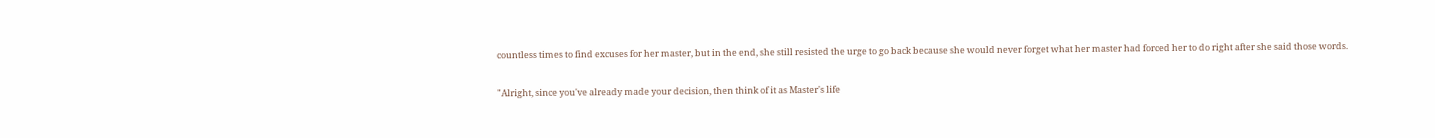countless times to find excuses for her master, but in the end, she still resisted the urge to go back because she would never forget what her master had forced her to do right after she said those words.

"Alright, since you've already made your decision, then think of it as Master's life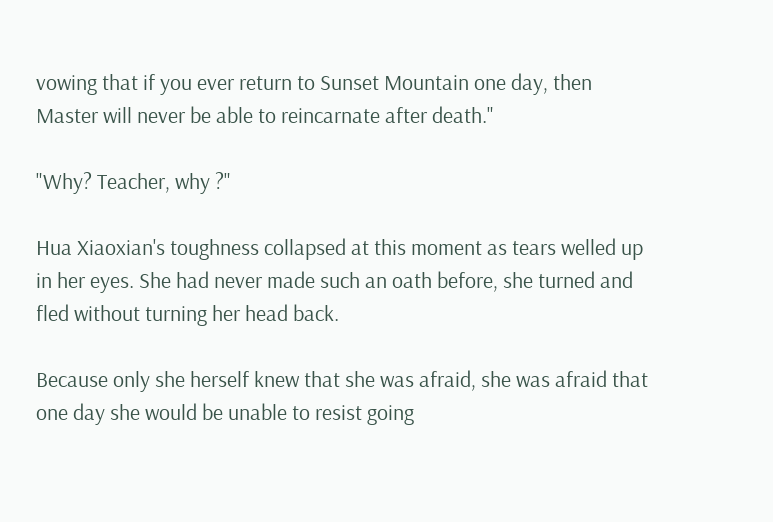vowing that if you ever return to Sunset Mountain one day, then Master will never be able to reincarnate after death."

"Why? Teacher, why ?"

Hua Xiaoxian's toughness collapsed at this moment as tears welled up in her eyes. She had never made such an oath before, she turned and fled without turning her head back.

Because only she herself knew that she was afraid, she was afraid that one day she would be unable to resist going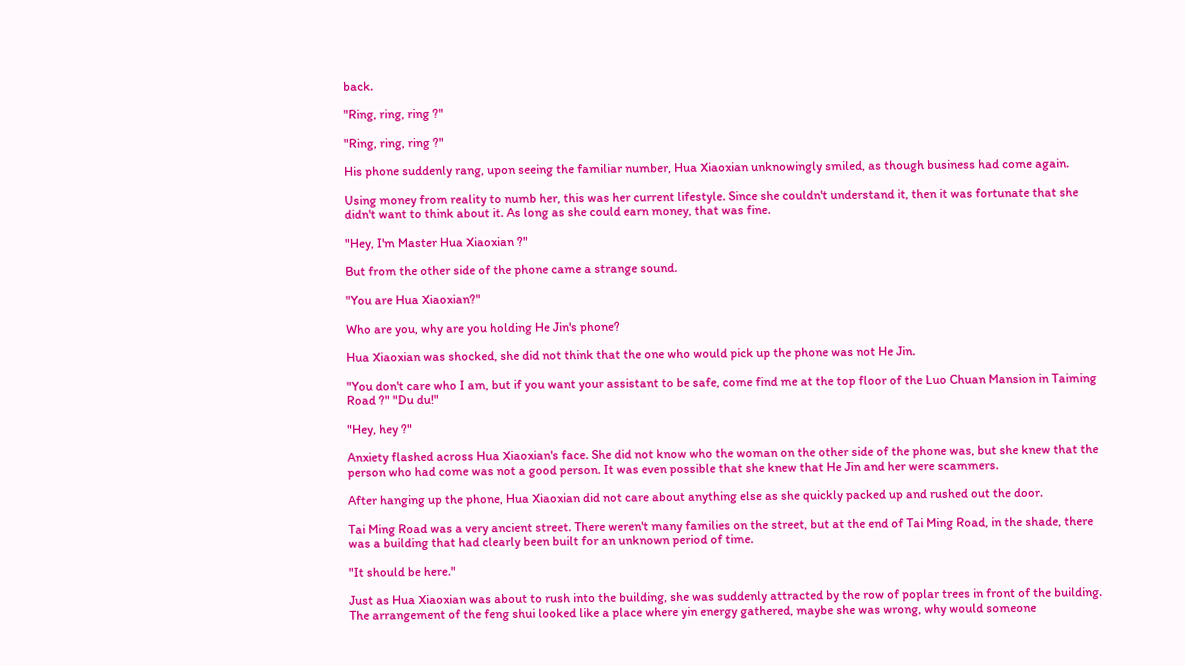back.

"Ring, ring, ring ?"

"Ring, ring, ring ?"

His phone suddenly rang, upon seeing the familiar number, Hua Xiaoxian unknowingly smiled, as though business had come again.

Using money from reality to numb her, this was her current lifestyle. Since she couldn't understand it, then it was fortunate that she didn't want to think about it. As long as she could earn money, that was fine.

"Hey, I'm Master Hua Xiaoxian ?"

But from the other side of the phone came a strange sound.

"You are Hua Xiaoxian?"

Who are you, why are you holding He Jin's phone?

Hua Xiaoxian was shocked, she did not think that the one who would pick up the phone was not He Jin.

"You don't care who I am, but if you want your assistant to be safe, come find me at the top floor of the Luo Chuan Mansion in Taiming Road ?" "Du du!"

"Hey, hey ?"

Anxiety flashed across Hua Xiaoxian's face. She did not know who the woman on the other side of the phone was, but she knew that the person who had come was not a good person. It was even possible that she knew that He Jin and her were scammers.

After hanging up the phone, Hua Xiaoxian did not care about anything else as she quickly packed up and rushed out the door.

Tai Ming Road was a very ancient street. There weren't many families on the street, but at the end of Tai Ming Road, in the shade, there was a building that had clearly been built for an unknown period of time.

"It should be here."

Just as Hua Xiaoxian was about to rush into the building, she was suddenly attracted by the row of poplar trees in front of the building. The arrangement of the feng shui looked like a place where yin energy gathered, maybe she was wrong, why would someone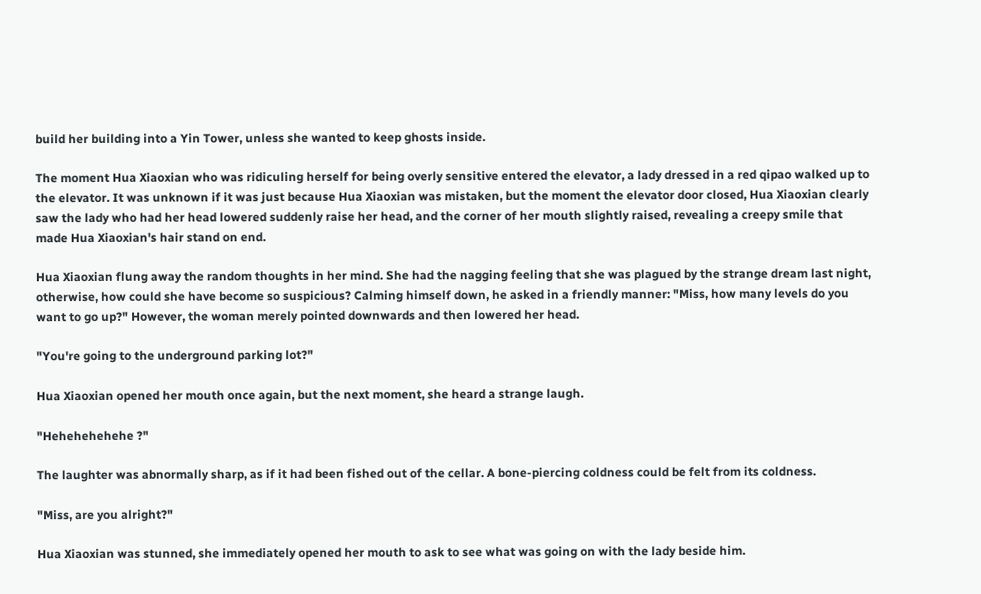build her building into a Yin Tower, unless she wanted to keep ghosts inside.

The moment Hua Xiaoxian who was ridiculing herself for being overly sensitive entered the elevator, a lady dressed in a red qipao walked up to the elevator. It was unknown if it was just because Hua Xiaoxian was mistaken, but the moment the elevator door closed, Hua Xiaoxian clearly saw the lady who had her head lowered suddenly raise her head, and the corner of her mouth slightly raised, revealing a creepy smile that made Hua Xiaoxian's hair stand on end.

Hua Xiaoxian flung away the random thoughts in her mind. She had the nagging feeling that she was plagued by the strange dream last night, otherwise, how could she have become so suspicious? Calming himself down, he asked in a friendly manner: "Miss, how many levels do you want to go up?" However, the woman merely pointed downwards and then lowered her head.

"You're going to the underground parking lot?"

Hua Xiaoxian opened her mouth once again, but the next moment, she heard a strange laugh.

"Hehehehehehe ?"

The laughter was abnormally sharp, as if it had been fished out of the cellar. A bone-piercing coldness could be felt from its coldness.

"Miss, are you alright?"

Hua Xiaoxian was stunned, she immediately opened her mouth to ask to see what was going on with the lady beside him.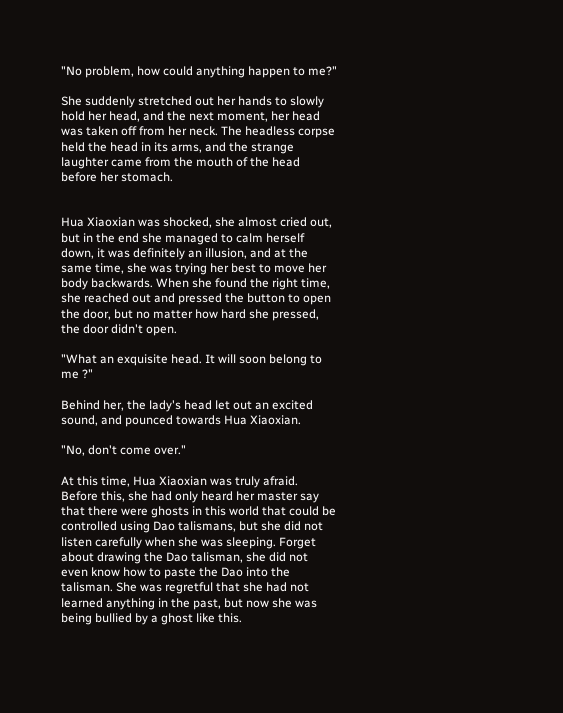"No problem, how could anything happen to me?"

She suddenly stretched out her hands to slowly hold her head, and the next moment, her head was taken off from her neck. The headless corpse held the head in its arms, and the strange laughter came from the mouth of the head before her stomach.


Hua Xiaoxian was shocked, she almost cried out, but in the end she managed to calm herself down, it was definitely an illusion, and at the same time, she was trying her best to move her body backwards. When she found the right time, she reached out and pressed the button to open the door, but no matter how hard she pressed, the door didn't open.

"What an exquisite head. It will soon belong to me ?"

Behind her, the lady's head let out an excited sound, and pounced towards Hua Xiaoxian.

"No, don't come over."

At this time, Hua Xiaoxian was truly afraid. Before this, she had only heard her master say that there were ghosts in this world that could be controlled using Dao talismans, but she did not listen carefully when she was sleeping. Forget about drawing the Dao talisman, she did not even know how to paste the Dao into the talisman. She was regretful that she had not learned anything in the past, but now she was being bullied by a ghost like this.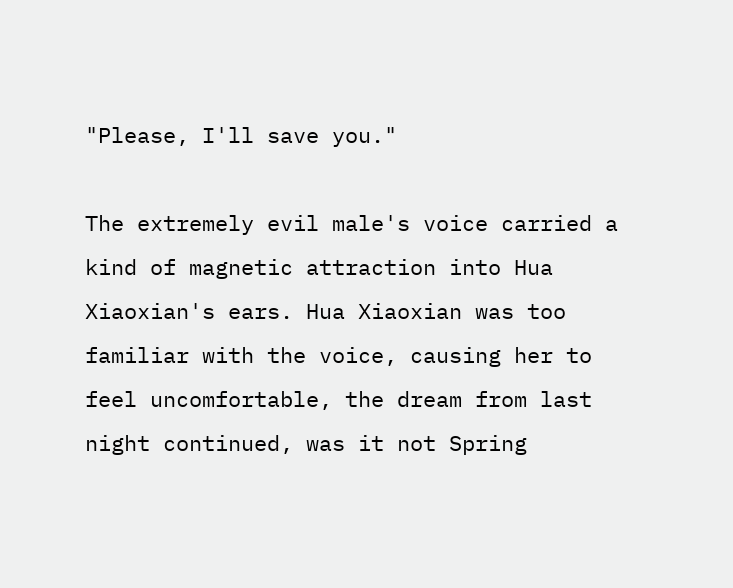"Please, I'll save you."

The extremely evil male's voice carried a kind of magnetic attraction into Hua Xiaoxian's ears. Hua Xiaoxian was too familiar with the voice, causing her to feel uncomfortable, the dream from last night continued, was it not Spring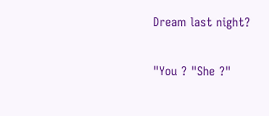Dream last night?

"You ? "She ?"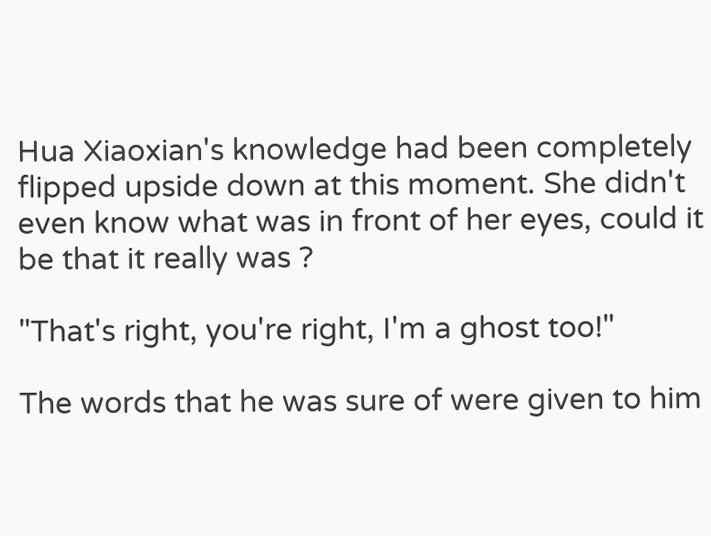Hua Xiaoxian's knowledge had been completely flipped upside down at this moment. She didn't even know what was in front of her eyes, could it be that it really was ?

"That's right, you're right, I'm a ghost too!"

The words that he was sure of were given to him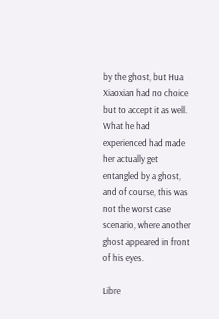by the ghost, but Hua Xiaoxian had no choice but to accept it as well. What he had experienced had made her actually get entangled by a ghost, and of course, this was not the worst case scenario, where another ghost appeared in front of his eyes.

Libre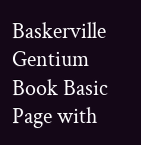Baskerville
Gentium Book Basic
Page with